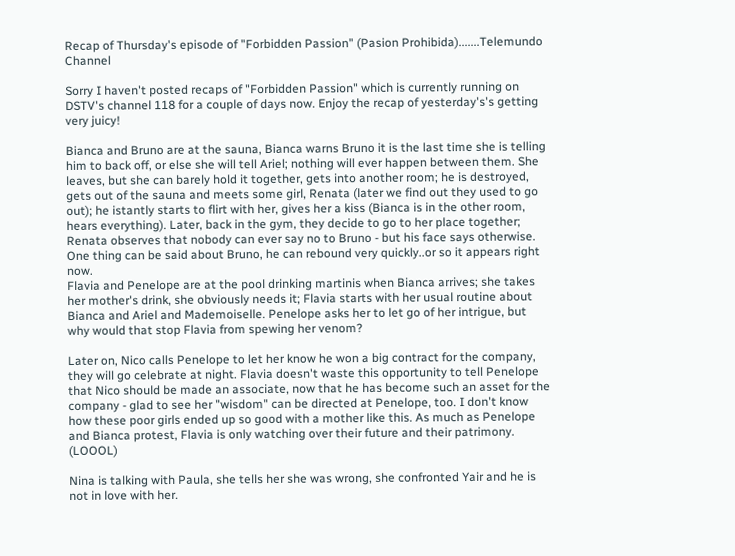Recap of Thursday's episode of "Forbidden Passion" (Pasion Prohibida).......Telemundo Channel

Sorry I haven't posted recaps of "Forbidden Passion" which is currently running on DSTV's channel 118 for a couple of days now. Enjoy the recap of yesterday's's getting very juicy!

Bianca and Bruno are at the sauna, Bianca warns Bruno it is the last time she is telling him to back off, or else she will tell Ariel; nothing will ever happen between them. She leaves, but she can barely hold it together, gets into another room; he is destroyed, gets out of the sauna and meets some girl, Renata (later we find out they used to go out); he istantly starts to flirt with her, gives her a kiss (Bianca is in the other room, hears everything). Later, back in the gym, they decide to go to her place together; Renata observes that nobody can ever say no to Bruno - but his face says otherwise. One thing can be said about Bruno, he can rebound very quickly..or so it appears right now.
Flavia and Penelope are at the pool drinking martinis when Bianca arrives; she takes her mother's drink, she obviously needs it; Flavia starts with her usual routine about Bianca and Ariel and Mademoiselle. Penelope asks her to let go of her intrigue, but why would that stop Flavia from spewing her venom?

Later on, Nico calls Penelope to let her know he won a big contract for the company, they will go celebrate at night. Flavia doesn't waste this opportunity to tell Penelope that Nico should be made an associate, now that he has become such an asset for the company - glad to see her "wisdom" can be directed at Penelope, too. I don't know how these poor girls ended up so good with a mother like this. As much as Penelope and Bianca protest, Flavia is only watching over their future and their patrimony. (LOOOL)

Nina is talking with Paula, she tells her she was wrong, she confronted Yair and he is not in love with her.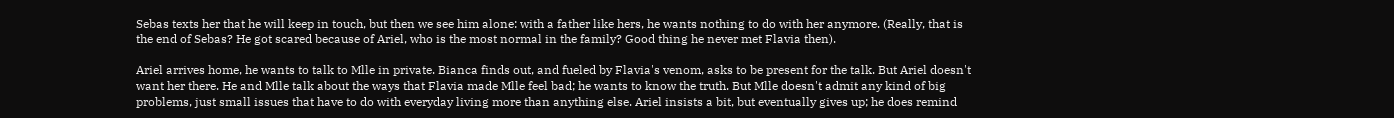Sebas texts her that he will keep in touch, but then we see him alone: with a father like hers, he wants nothing to do with her anymore. (Really, that is the end of Sebas? He got scared because of Ariel, who is the most normal in the family? Good thing he never met Flavia then).

Ariel arrives home, he wants to talk to Mlle in private. Bianca finds out, and fueled by Flavia's venom, asks to be present for the talk. But Ariel doesn't want her there. He and Mlle talk about the ways that Flavia made Mlle feel bad; he wants to know the truth. But Mlle doesn't admit any kind of big problems, just small issues that have to do with everyday living more than anything else. Ariel insists a bit, but eventually gives up; he does remind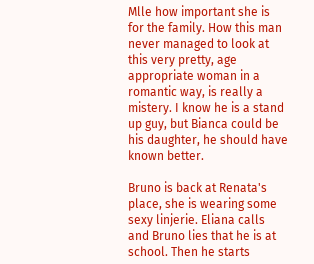Mlle how important she is for the family. How this man never managed to look at this very pretty, age appropriate woman in a romantic way, is really a mistery. I know he is a stand up guy, but Bianca could be his daughter, he should have known better.

Bruno is back at Renata's place, she is wearing some sexy linjerie. Eliana calls and Bruno lies that he is at school. Then he starts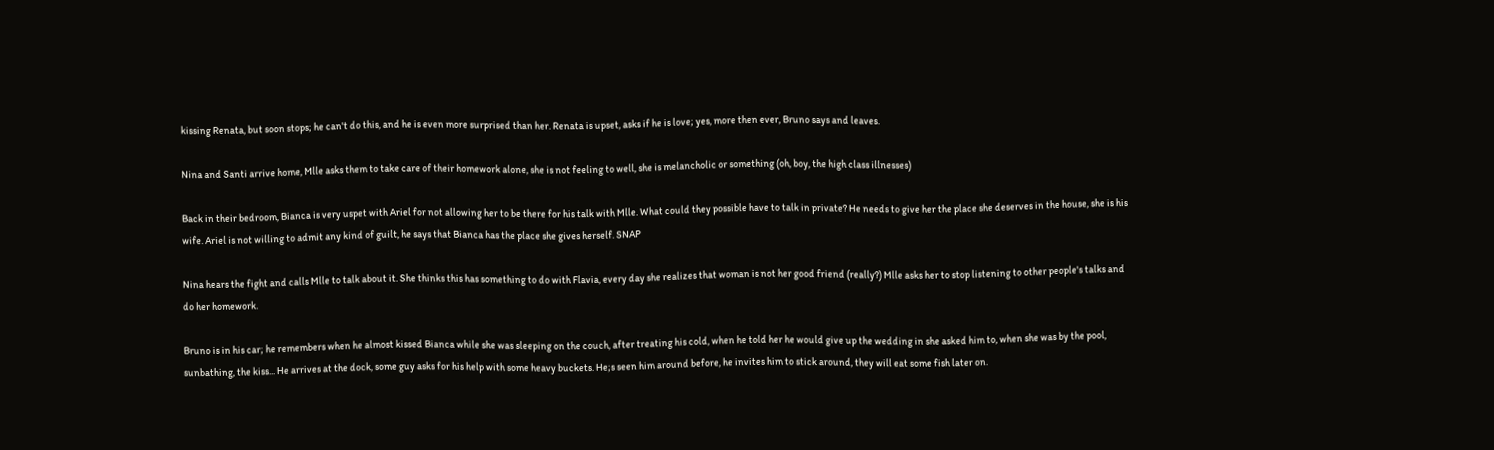kissing Renata, but soon stops; he can't do this, and he is even more surprised than her. Renata is upset, asks if he is love; yes, more then ever, Bruno says and leaves.

Nina and Santi arrive home, Mlle asks them to take care of their homework alone, she is not feeling to well, she is melancholic or something (oh, boy, the high class illnesses)

Back in their bedroom, Bianca is very uspet with Ariel for not allowing her to be there for his talk with Mlle. What could they possible have to talk in private? He needs to give her the place she deserves in the house, she is his wife. Ariel is not willing to admit any kind of guilt, he says that Bianca has the place she gives herself. SNAP

Nina hears the fight and calls Mlle to talk about it. She thinks this has something to do with Flavia, every day she realizes that woman is not her good friend (really?) Mlle asks her to stop listening to other people's talks and do her homework.

Bruno is in his car; he remembers when he almost kissed Bianca while she was sleeping on the couch, after treating his cold, when he told her he would give up the wedding in she asked him to, when she was by the pool, sunbathing, the kiss... He arrives at the dock, some guy asks for his help with some heavy buckets. He;s seen him around before, he invites him to stick around, they will eat some fish later on.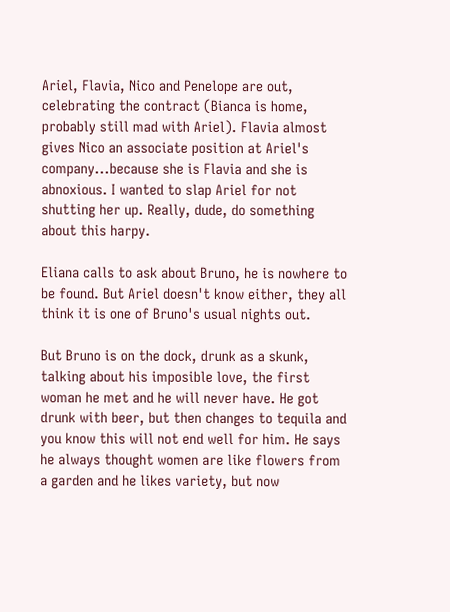Ariel, Flavia, Nico and Penelope are out, celebrating the contract (Bianca is home, probably still mad with Ariel). Flavia almost gives Nico an associate position at Ariel's company...because she is Flavia and she is abnoxious. I wanted to slap Ariel for not shutting her up. Really, dude, do something about this harpy.

Eliana calls to ask about Bruno, he is nowhere to be found. But Ariel doesn't know either, they all think it is one of Bruno's usual nights out.

But Bruno is on the dock, drunk as a skunk, talking about his imposible love, the first woman he met and he will never have. He got drunk with beer, but then changes to tequila and you know this will not end well for him. He says he always thought women are like flowers from a garden and he likes variety, but now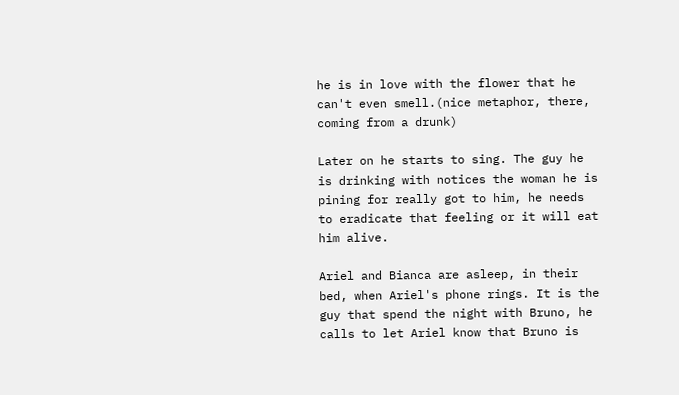he is in love with the flower that he can't even smell.(nice metaphor, there, coming from a drunk)

Later on he starts to sing. The guy he is drinking with notices the woman he is pining for really got to him, he needs to eradicate that feeling or it will eat him alive.

Ariel and Bianca are asleep, in their bed, when Ariel's phone rings. It is the guy that spend the night with Bruno, he calls to let Ariel know that Bruno is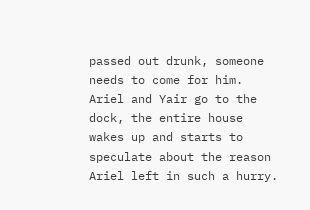passed out drunk, someone needs to come for him. Ariel and Yair go to the dock, the entire house wakes up and starts to speculate about the reason Ariel left in such a hurry.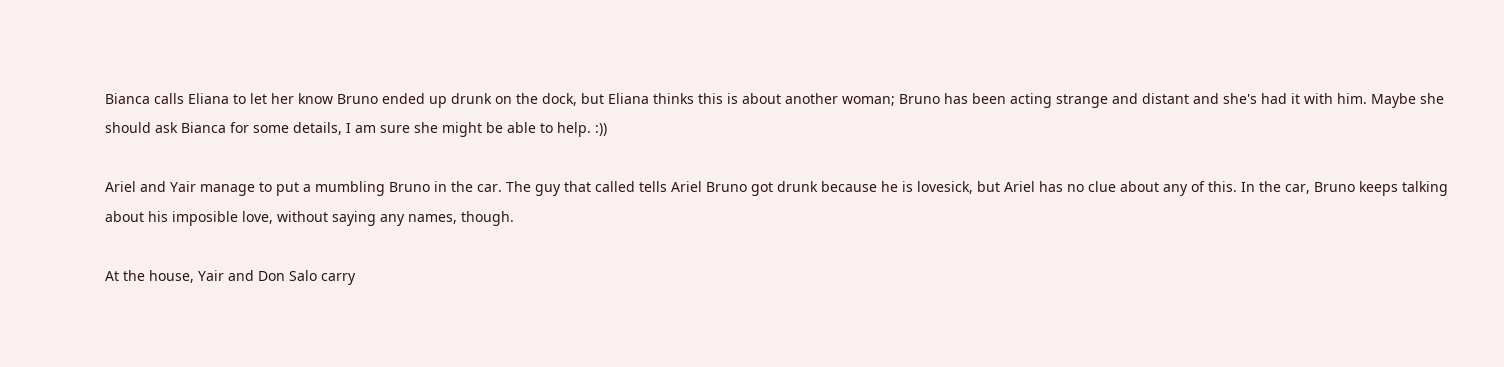Bianca calls Eliana to let her know Bruno ended up drunk on the dock, but Eliana thinks this is about another woman; Bruno has been acting strange and distant and she's had it with him. Maybe she should ask Bianca for some details, I am sure she might be able to help. :))

Ariel and Yair manage to put a mumbling Bruno in the car. The guy that called tells Ariel Bruno got drunk because he is lovesick, but Ariel has no clue about any of this. In the car, Bruno keeps talking about his imposible love, without saying any names, though.

At the house, Yair and Don Salo carry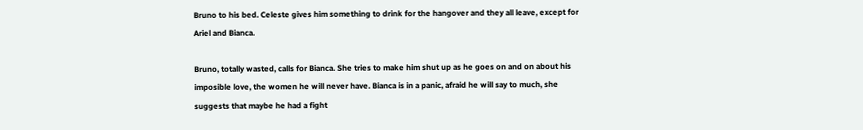Bruno to his bed. Celeste gives him something to drink for the hangover and they all leave, except for Ariel and Bianca.

Bruno, totally wasted, calls for Bianca. She tries to make him shut up as he goes on and on about his imposible love, the women he will never have. Bianca is in a panic, afraid he will say to much, she suggests that maybe he had a fight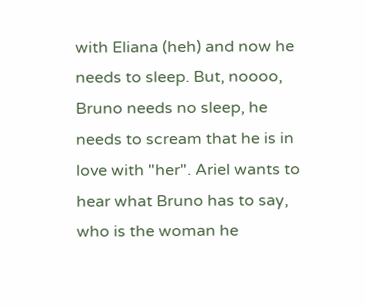with Eliana (heh) and now he needs to sleep. But, noooo, Bruno needs no sleep, he needs to scream that he is in love with "her". Ariel wants to hear what Bruno has to say, who is the woman he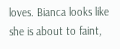loves. Bianca looks like she is about to faint,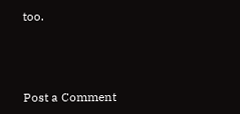too.



Post a Comment